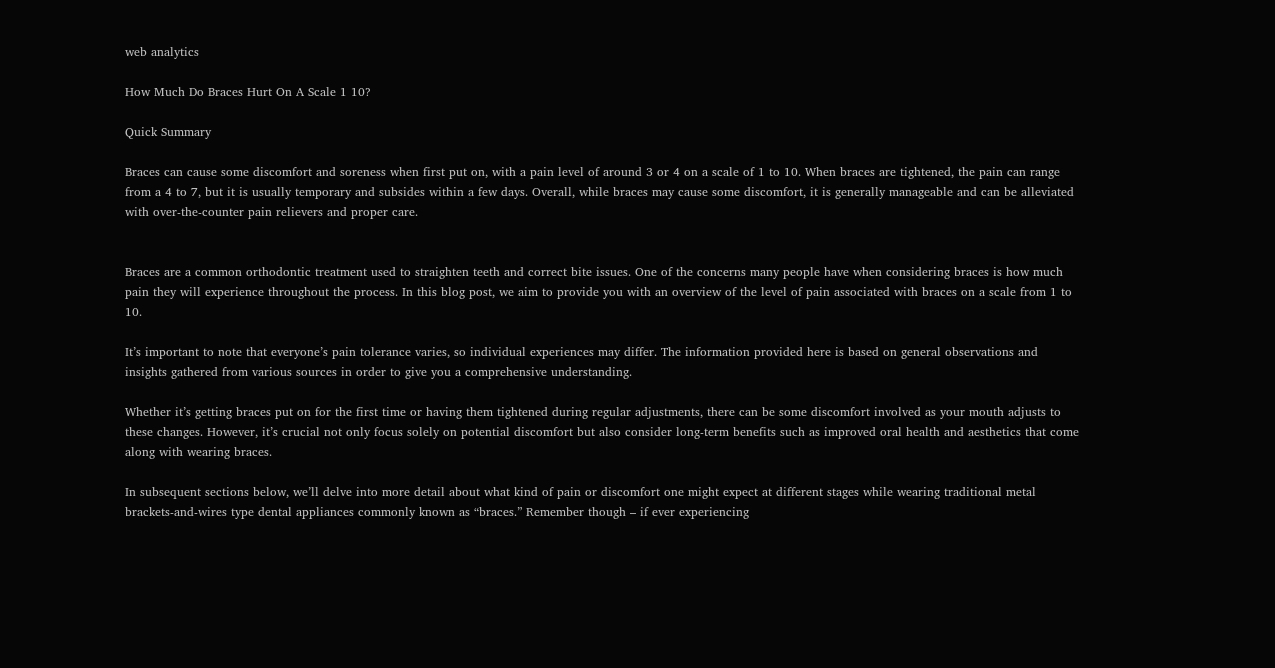web analytics

How Much Do Braces Hurt On A Scale 1 10?

Quick Summary

Braces can cause some discomfort and soreness when first put on, with a pain level of around 3 or 4 on a scale of 1 to 10. When braces are tightened, the pain can range from a 4 to 7, but it is usually temporary and subsides within a few days. Overall, while braces may cause some discomfort, it is generally manageable and can be alleviated with over-the-counter pain relievers and proper care.


Braces are a common orthodontic treatment used to straighten teeth and correct bite issues. One of the concerns many people have when considering braces is how much pain they will experience throughout the process. In this blog post, we aim to provide you with an overview of the level of pain associated with braces on a scale from 1 to 10.

It’s important to note that everyone’s pain tolerance varies, so individual experiences may differ. The information provided here is based on general observations and insights gathered from various sources in order to give you a comprehensive understanding.

Whether it’s getting braces put on for the first time or having them tightened during regular adjustments, there can be some discomfort involved as your mouth adjusts to these changes. However, it’s crucial not only focus solely on potential discomfort but also consider long-term benefits such as improved oral health and aesthetics that come along with wearing braces.

In subsequent sections below, we’ll delve into more detail about what kind of pain or discomfort one might expect at different stages while wearing traditional metal brackets-and-wires type dental appliances commonly known as “braces.” Remember though – if ever experiencing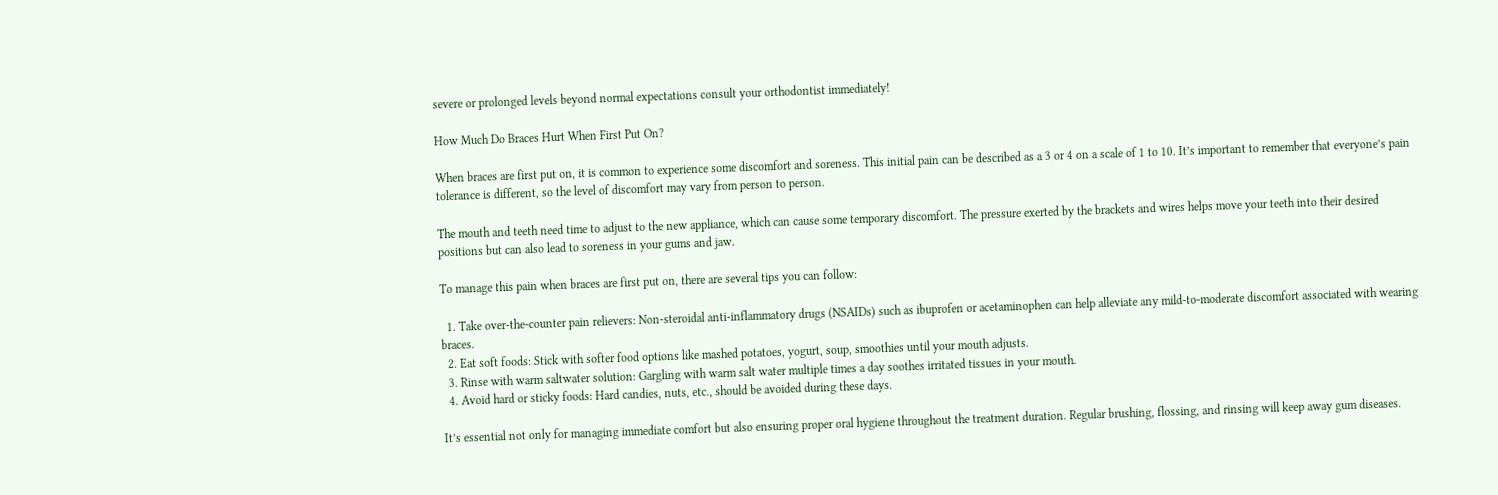severe or prolonged levels beyond normal expectations consult your orthodontist immediately!

How Much Do Braces Hurt When First Put On?

When braces are first put on, it is common to experience some discomfort and soreness. This initial pain can be described as a 3 or 4 on a scale of 1 to 10. It’s important to remember that everyone’s pain tolerance is different, so the level of discomfort may vary from person to person.

The mouth and teeth need time to adjust to the new appliance, which can cause some temporary discomfort. The pressure exerted by the brackets and wires helps move your teeth into their desired positions but can also lead to soreness in your gums and jaw.

To manage this pain when braces are first put on, there are several tips you can follow:

  1. Take over-the-counter pain relievers: Non-steroidal anti-inflammatory drugs (NSAIDs) such as ibuprofen or acetaminophen can help alleviate any mild-to-moderate discomfort associated with wearing braces.
  2. Eat soft foods: Stick with softer food options like mashed potatoes, yogurt, soup, smoothies until your mouth adjusts.
  3. Rinse with warm saltwater solution: Gargling with warm salt water multiple times a day soothes irritated tissues in your mouth.
  4. Avoid hard or sticky foods: Hard candies, nuts, etc., should be avoided during these days.

It’s essential not only for managing immediate comfort but also ensuring proper oral hygiene throughout the treatment duration. Regular brushing, flossing, and rinsing will keep away gum diseases.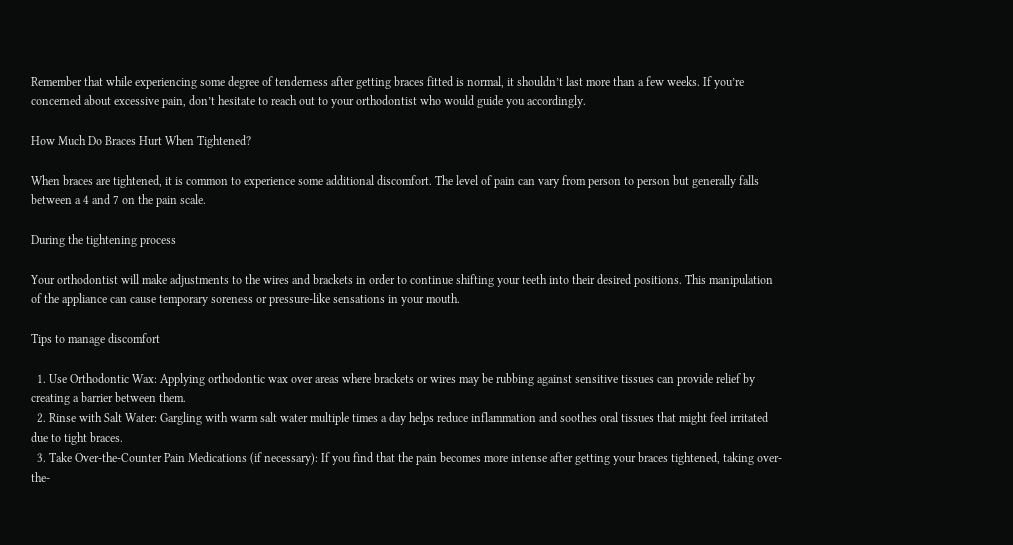Remember that while experiencing some degree of tenderness after getting braces fitted is normal, it shouldn’t last more than a few weeks. If you’re concerned about excessive pain, don’t hesitate to reach out to your orthodontist who would guide you accordingly.

How Much Do Braces Hurt When Tightened?

When braces are tightened, it is common to experience some additional discomfort. The level of pain can vary from person to person but generally falls between a 4 and 7 on the pain scale.

During the tightening process

Your orthodontist will make adjustments to the wires and brackets in order to continue shifting your teeth into their desired positions. This manipulation of the appliance can cause temporary soreness or pressure-like sensations in your mouth.

Tips to manage discomfort

  1. Use Orthodontic Wax: Applying orthodontic wax over areas where brackets or wires may be rubbing against sensitive tissues can provide relief by creating a barrier between them.
  2. Rinse with Salt Water: Gargling with warm salt water multiple times a day helps reduce inflammation and soothes oral tissues that might feel irritated due to tight braces.
  3. Take Over-the-Counter Pain Medications (if necessary): If you find that the pain becomes more intense after getting your braces tightened, taking over-the-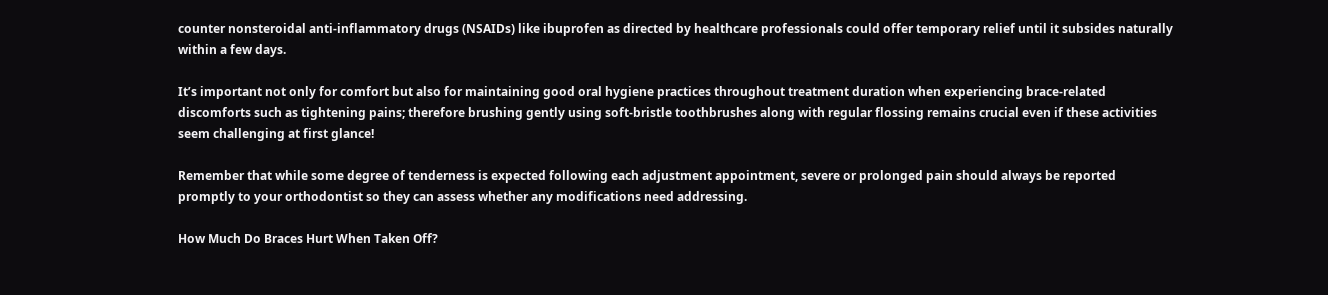counter nonsteroidal anti-inflammatory drugs (NSAIDs) like ibuprofen as directed by healthcare professionals could offer temporary relief until it subsides naturally within a few days.

It’s important not only for comfort but also for maintaining good oral hygiene practices throughout treatment duration when experiencing brace-related discomforts such as tightening pains; therefore brushing gently using soft-bristle toothbrushes along with regular flossing remains crucial even if these activities seem challenging at first glance!

Remember that while some degree of tenderness is expected following each adjustment appointment, severe or prolonged pain should always be reported promptly to your orthodontist so they can assess whether any modifications need addressing.

How Much Do Braces Hurt When Taken Off?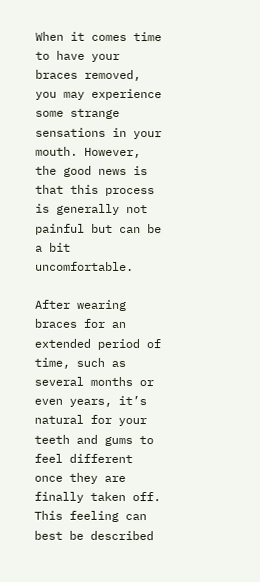When it comes time to have your braces removed, you may experience some strange sensations in your mouth. However, the good news is that this process is generally not painful but can be a bit uncomfortable.

After wearing braces for an extended period of time, such as several months or even years, it’s natural for your teeth and gums to feel different once they are finally taken off. This feeling can best be described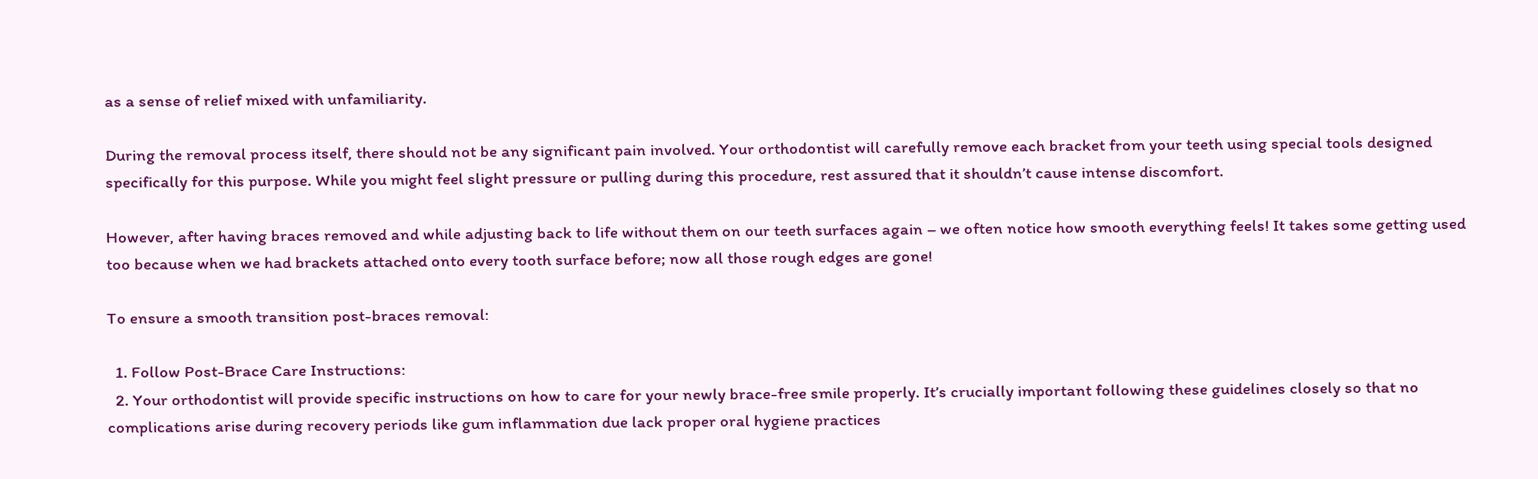as a sense of relief mixed with unfamiliarity.

During the removal process itself, there should not be any significant pain involved. Your orthodontist will carefully remove each bracket from your teeth using special tools designed specifically for this purpose. While you might feel slight pressure or pulling during this procedure, rest assured that it shouldn’t cause intense discomfort.

However, after having braces removed and while adjusting back to life without them on our teeth surfaces again – we often notice how smooth everything feels! It takes some getting used too because when we had brackets attached onto every tooth surface before; now all those rough edges are gone!

To ensure a smooth transition post-braces removal:

  1. Follow Post-Brace Care Instructions:
  2. Your orthodontist will provide specific instructions on how to care for your newly brace-free smile properly. It’s crucially important following these guidelines closely so that no complications arise during recovery periods like gum inflammation due lack proper oral hygiene practices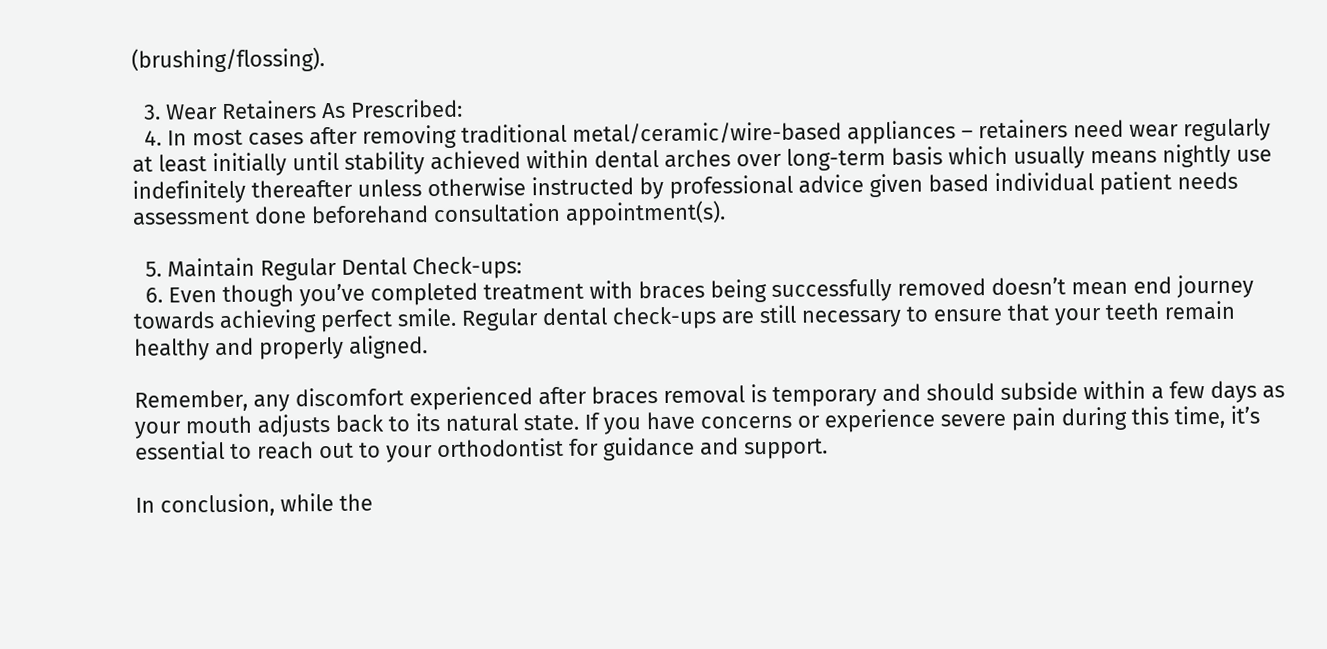(brushing/flossing).

  3. Wear Retainers As Prescribed:
  4. In most cases after removing traditional metal/ceramic/wire-based appliances – retainers need wear regularly at least initially until stability achieved within dental arches over long-term basis which usually means nightly use indefinitely thereafter unless otherwise instructed by professional advice given based individual patient needs assessment done beforehand consultation appointment(s).

  5. Maintain Regular Dental Check-ups:
  6. Even though you’ve completed treatment with braces being successfully removed doesn’t mean end journey towards achieving perfect smile. Regular dental check-ups are still necessary to ensure that your teeth remain healthy and properly aligned.

Remember, any discomfort experienced after braces removal is temporary and should subside within a few days as your mouth adjusts back to its natural state. If you have concerns or experience severe pain during this time, it’s essential to reach out to your orthodontist for guidance and support.

In conclusion, while the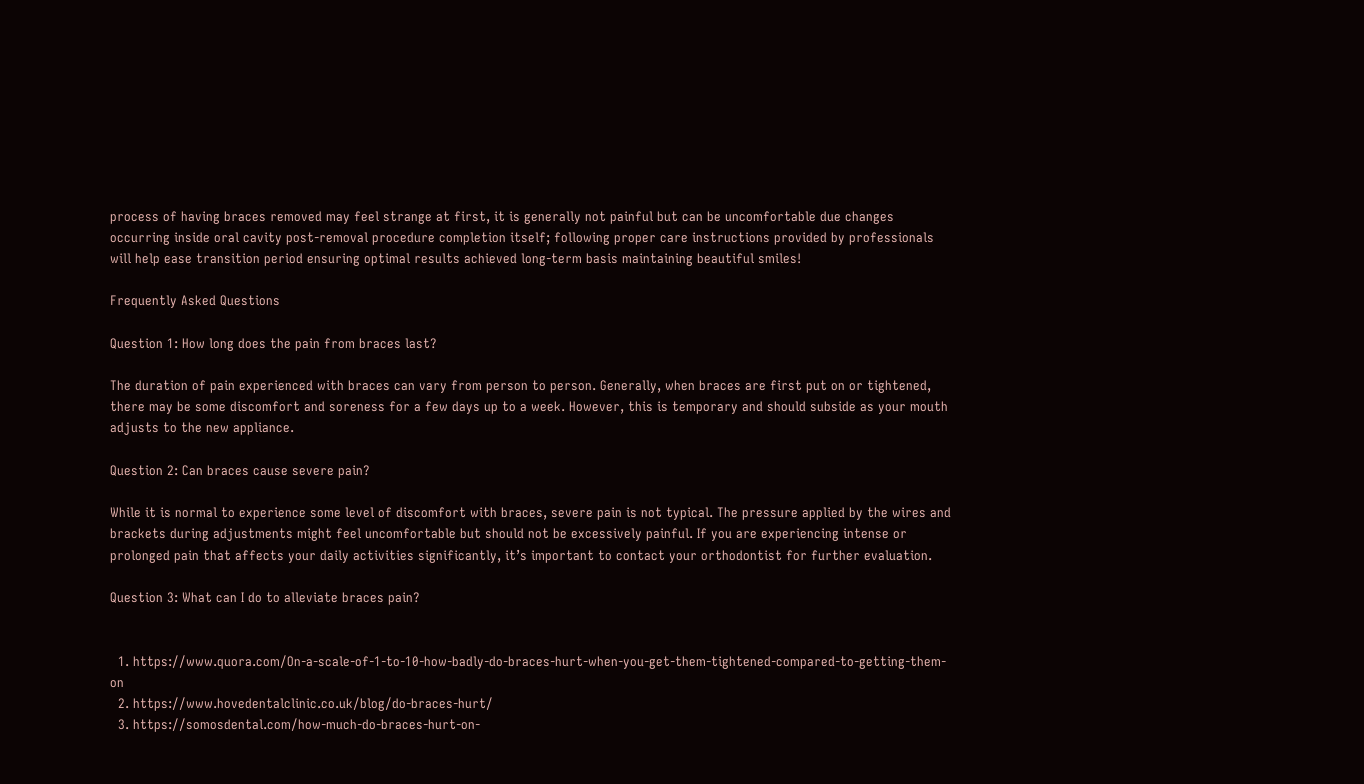process of having braces removed may feel strange at first, it is generally not painful but can be uncomfortable due changes occurring inside oral cavity post-removal procedure completion itself; following proper care instructions provided by professionals will help ease transition period ensuring optimal results achieved long-term basis maintaining beautiful smiles!

Frequently Asked Questions

Question 1: How long does the pain from braces last?

The duration of pain experienced with braces can vary from person to person. Generally, when braces are first put on or tightened, there may be some discomfort and soreness for a few days up to a week. However, this is temporary and should subside as your mouth adjusts to the new appliance.

Question 2: Can braces cause severe pain?

While it is normal to experience some level of discomfort with braces, severe pain is not typical. The pressure applied by the wires and brackets during adjustments might feel uncomfortable but should not be excessively painful. If you are experiencing intense or prolonged pain that affects your daily activities significantly, it’s important to contact your orthodontist for further evaluation.

Question 3: What can I do to alleviate braces pain?


  1. https://www.quora.com/On-a-scale-of-1-to-10-how-badly-do-braces-hurt-when-you-get-them-tightened-compared-to-getting-them-on
  2. https://www.hovedentalclinic.co.uk/blog/do-braces-hurt/
  3. https://somosdental.com/how-much-do-braces-hurt-on-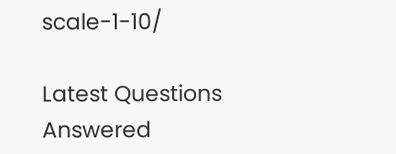scale-1-10/

Latest Questions Answered